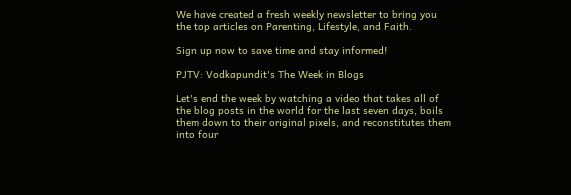We have created a fresh weekly newsletter to bring you the top articles on Parenting, Lifestyle, and Faith.

Sign up now to save time and stay informed!

PJTV: Vodkapundit's The Week in Blogs

Let's end the week by watching a video that takes all of the blog posts in the world for the last seven days, boils them down to their original pixels, and reconstitutes them into four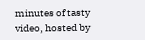minutes of tasty video, hosted by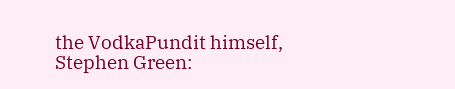the VodkaPundit himself, Stephen Green: